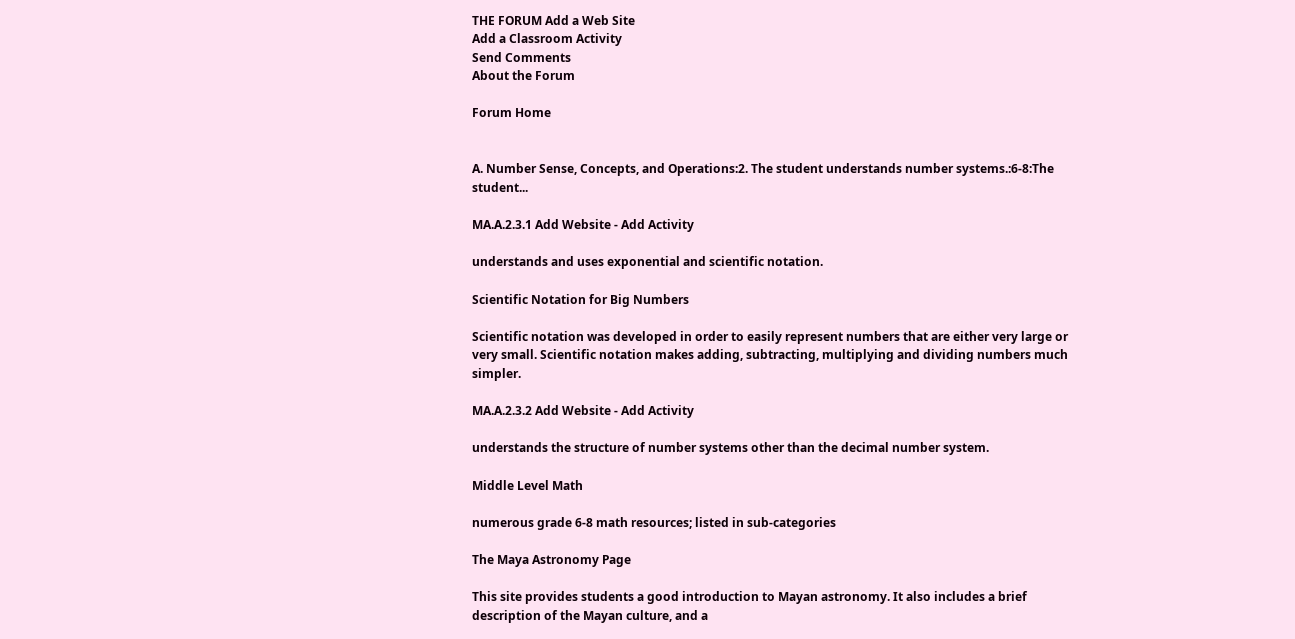THE FORUM Add a Web Site
Add a Classroom Activity
Send Comments
About the Forum

Forum Home


A. Number Sense, Concepts, and Operations:2. The student understands number systems.:6-8:The student...

MA.A.2.3.1 Add Website - Add Activity

understands and uses exponential and scientific notation.

Scientific Notation for Big Numbers

Scientific notation was developed in order to easily represent numbers that are either very large or very small. Scientific notation makes adding, subtracting, multiplying and dividing numbers much simpler.

MA.A.2.3.2 Add Website - Add Activity

understands the structure of number systems other than the decimal number system.

Middle Level Math

numerous grade 6-8 math resources; listed in sub-categories

The Maya Astronomy Page

This site provides students a good introduction to Mayan astronomy. It also includes a brief description of the Mayan culture, and a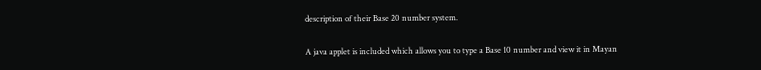description of their Base 20 number system.

A java applet is included which allows you to type a Base 10 number and view it in Mayan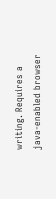writing. Requires a java-enabled browser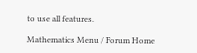to use all features.

Mathematics Menu / Forum Home